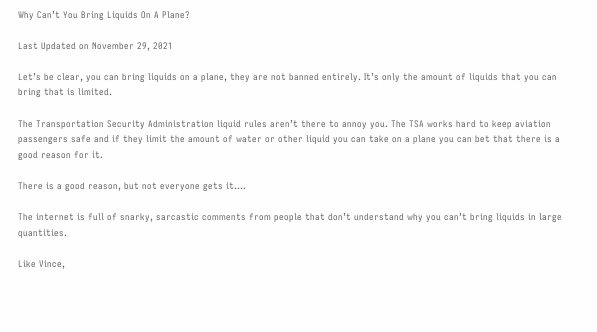Why Can’t You Bring Liquids On A Plane?

Last Updated on November 29, 2021

Let’s be clear, you can bring liquids on a plane, they are not banned entirely. It’s only the amount of liquids that you can bring that is limited.

The Transportation Security Administration liquid rules aren’t there to annoy you. The TSA works hard to keep aviation passengers safe and if they limit the amount of water or other liquid you can take on a plane you can bet that there is a good reason for it.

There is a good reason, but not everyone gets it….

The internet is full of snarky, sarcastic comments from people that don’t understand why you can’t bring liquids in large quantities.

Like Vince,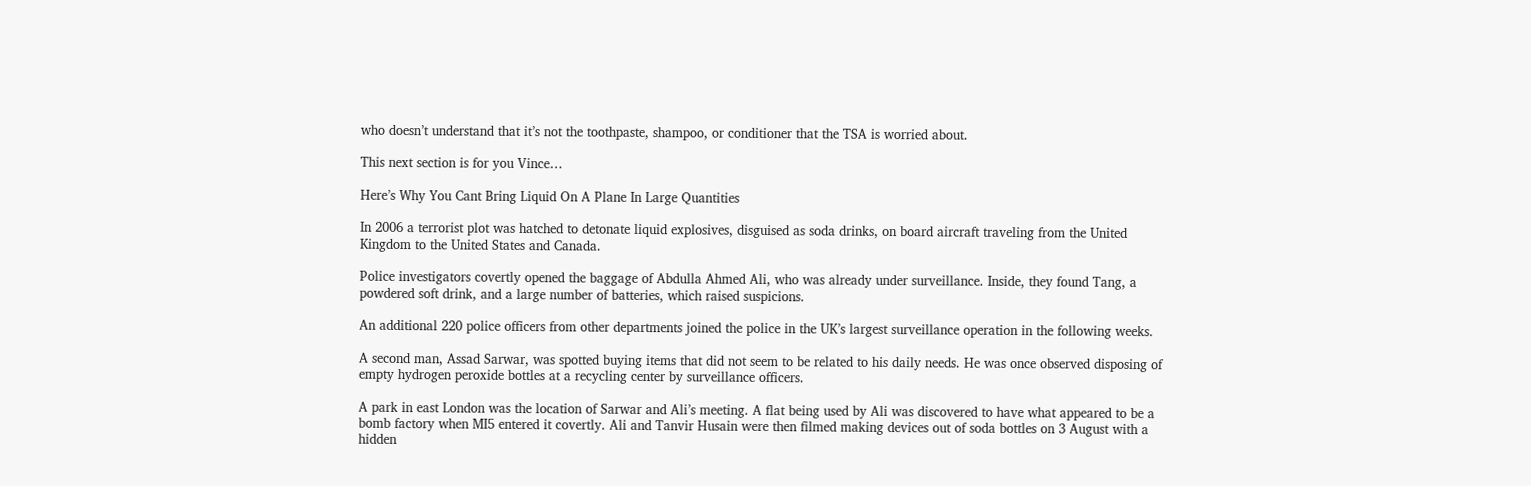who doesn’t understand that it’s not the toothpaste, shampoo, or conditioner that the TSA is worried about.

This next section is for you Vince…

Here’s Why You Cant Bring Liquid On A Plane In Large Quantities

In 2006 a terrorist plot was hatched to detonate liquid explosives, disguised as soda drinks, on board aircraft traveling from the United Kingdom to the United States and Canada.

Police investigators covertly opened the baggage of Abdulla Ahmed Ali, who was already under surveillance. Inside, they found Tang, a powdered soft drink, and a large number of batteries, which raised suspicions.

An additional 220 police officers from other departments joined the police in the UK’s largest surveillance operation in the following weeks.

A second man, Assad Sarwar, was spotted buying items that did not seem to be related to his daily needs. He was once observed disposing of empty hydrogen peroxide bottles at a recycling center by surveillance officers.

A park in east London was the location of Sarwar and Ali’s meeting. A flat being used by Ali was discovered to have what appeared to be a bomb factory when MI5 entered it covertly. Ali and Tanvir Husain were then filmed making devices out of soda bottles on 3 August with a hidden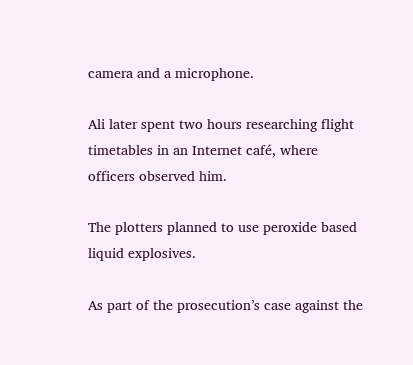camera and a microphone.

Ali later spent two hours researching flight timetables in an Internet café, where officers observed him.

The plotters planned to use peroxide based liquid explosives.

As part of the prosecution’s case against the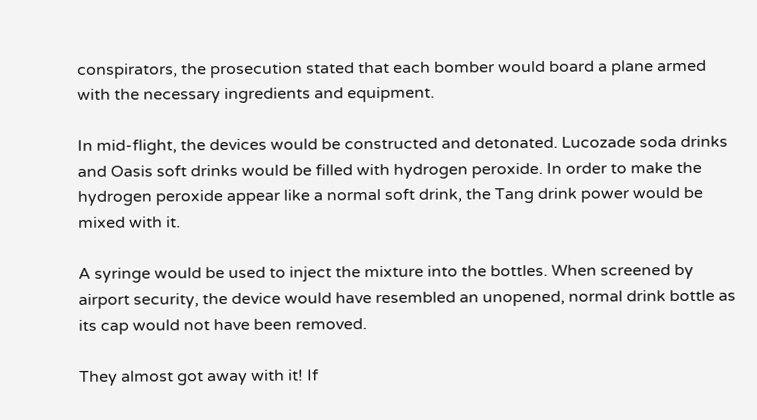conspirators, the prosecution stated that each bomber would board a plane armed with the necessary ingredients and equipment.

In mid-flight, the devices would be constructed and detonated. Lucozade soda drinks and Oasis soft drinks would be filled with hydrogen peroxide. In order to make the hydrogen peroxide appear like a normal soft drink, the Tang drink power would be mixed with it.

A syringe would be used to inject the mixture into the bottles. When screened by airport security, the device would have resembled an unopened, normal drink bottle as its cap would not have been removed.

They almost got away with it! If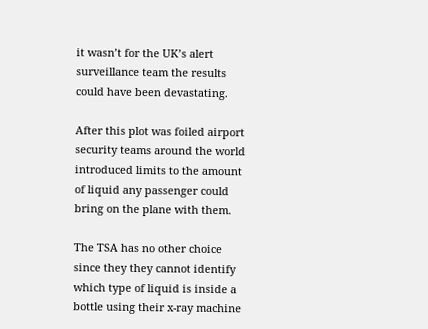it wasn’t for the UK’s alert surveillance team the results could have been devastating.

After this plot was foiled airport security teams around the world introduced limits to the amount of liquid any passenger could bring on the plane with them.

The TSA has no other choice since they they cannot identify which type of liquid is inside a bottle using their x-ray machine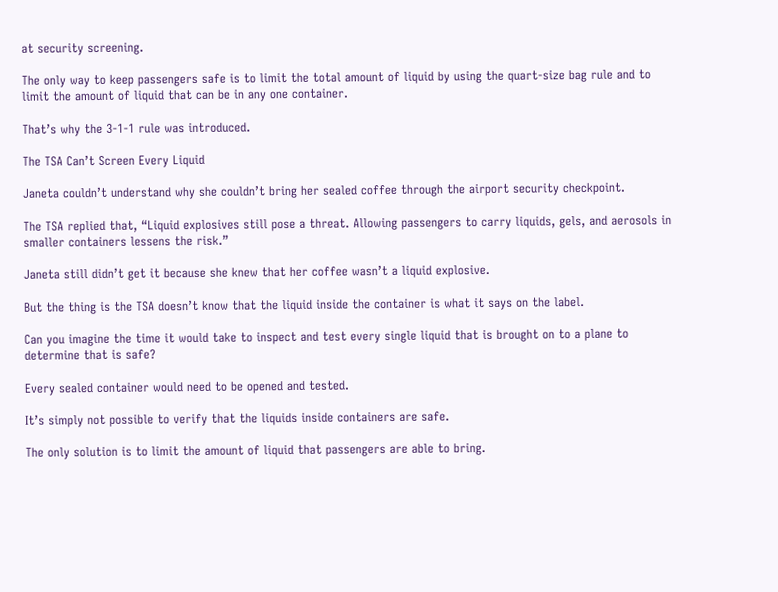at security screening.

The only way to keep passengers safe is to limit the total amount of liquid by using the quart-size bag rule and to limit the amount of liquid that can be in any one container.

That’s why the 3-1-1 rule was introduced.

The TSA Can’t Screen Every Liquid

Janeta couldn’t understand why she couldn’t bring her sealed coffee through the airport security checkpoint.

The TSA replied that, “Liquid explosives still pose a threat. Allowing passengers to carry liquids, gels, and aerosols in smaller containers lessens the risk.”

Janeta still didn’t get it because she knew that her coffee wasn’t a liquid explosive.

But the thing is the TSA doesn’t know that the liquid inside the container is what it says on the label.

Can you imagine the time it would take to inspect and test every single liquid that is brought on to a plane to determine that is safe?

Every sealed container would need to be opened and tested.

It’s simply not possible to verify that the liquids inside containers are safe.

The only solution is to limit the amount of liquid that passengers are able to bring.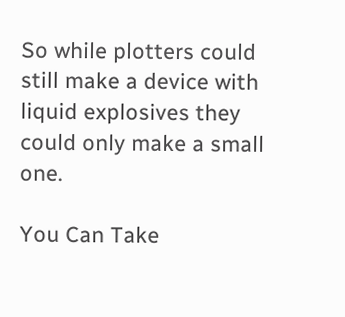So while plotters could still make a device with liquid explosives they could only make a small one.

You Can Take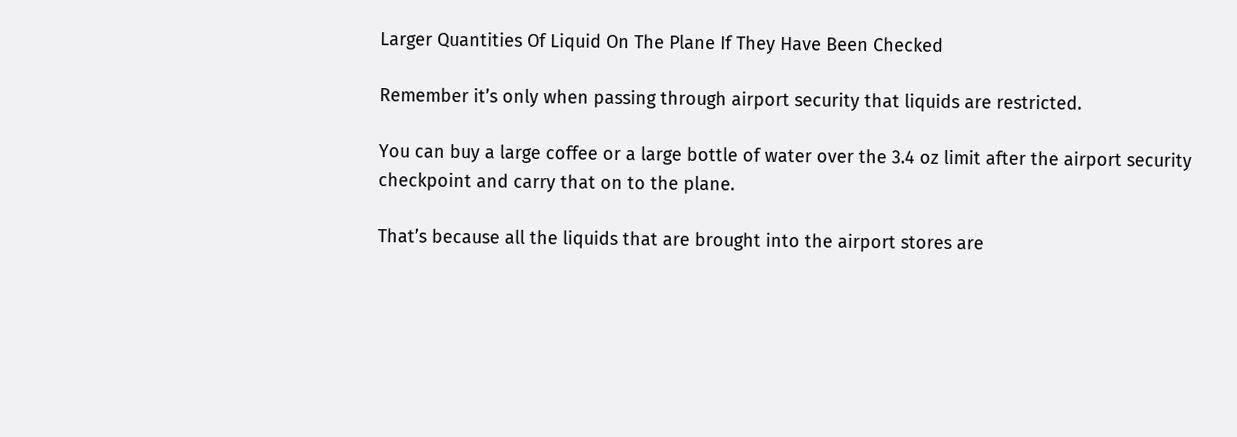Larger Quantities Of Liquid On The Plane If They Have Been Checked

Remember it’s only when passing through airport security that liquids are restricted.

You can buy a large coffee or a large bottle of water over the 3.4 oz limit after the airport security checkpoint and carry that on to the plane.

That’s because all the liquids that are brought into the airport stores are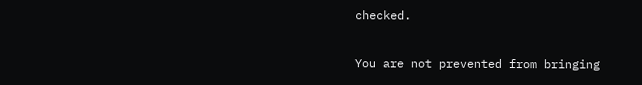checked.

You are not prevented from bringing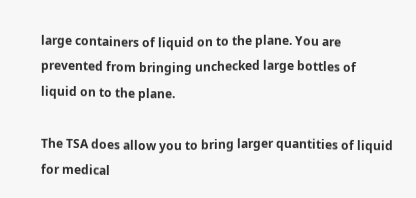large containers of liquid on to the plane. You are prevented from bringing unchecked large bottles of liquid on to the plane.

The TSA does allow you to bring larger quantities of liquid for medical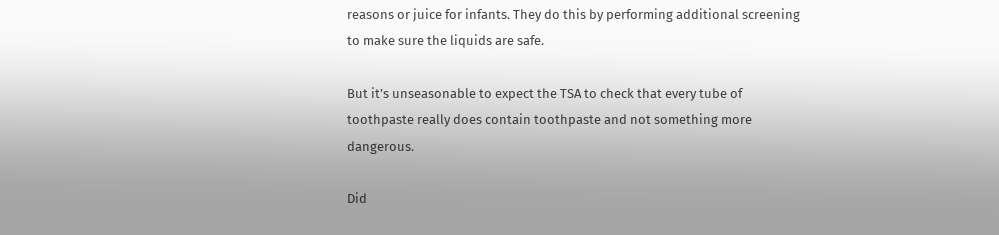reasons or juice for infants. They do this by performing additional screening to make sure the liquids are safe.

But it’s unseasonable to expect the TSA to check that every tube of toothpaste really does contain toothpaste and not something more dangerous.

Did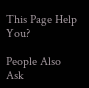This Page Help You?

People Also Ask